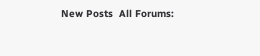New Posts  All Forums: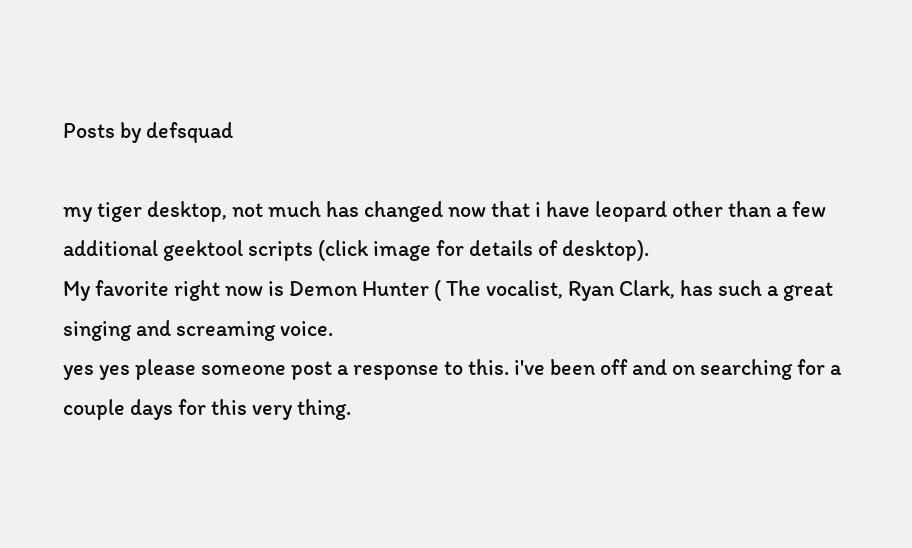Posts by defsquad

my tiger desktop, not much has changed now that i have leopard other than a few additional geektool scripts (click image for details of desktop).
My favorite right now is Demon Hunter ( The vocalist, Ryan Clark, has such a great singing and screaming voice.
yes yes please someone post a response to this. i've been off and on searching for a couple days for this very thing.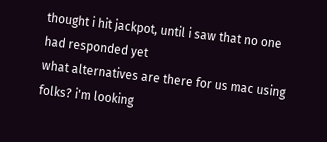thought i hit jackpot, until i saw that no one had responded yet
what alternatives are there for us mac using folks? i'm looking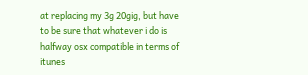at replacing my 3g 20gig, but have to be sure that whatever i do is halfway osx compatible in terms of itunes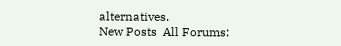alternatives.
New Posts  All Forums: